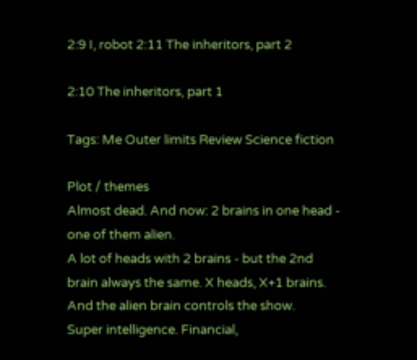2:9 I, robot 2:11 The inheritors, part 2

2:10 The inheritors, part 1

Tags: Me Outer limits Review Science fiction

Plot / themes
Almost dead. And now: 2 brains in one head - one of them alien.
A lot of heads with 2 brains - but the 2nd brain always the same. X heads, X+1 brains. And the alien brain controls the show.
Super intelligence. Financial,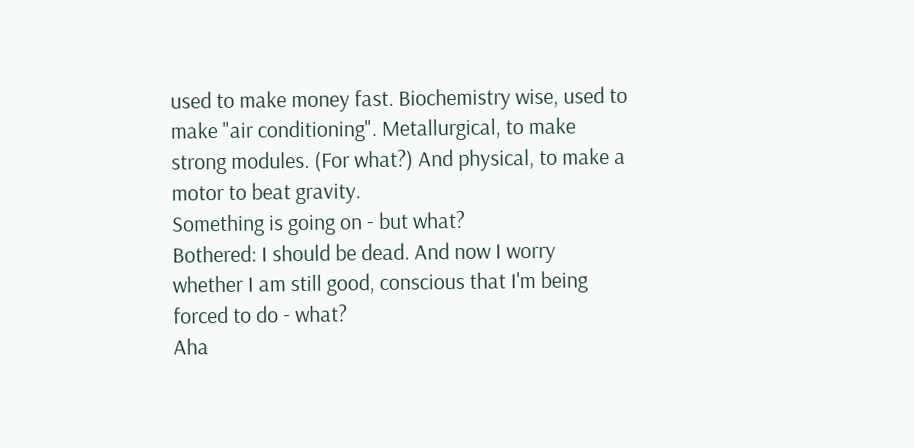used to make money fast. Biochemistry wise, used to make "air conditioning". Metallurgical, to make strong modules. (For what?) And physical, to make a motor to beat gravity.
Something is going on - but what?
Bothered: I should be dead. And now I worry whether I am still good, conscious that I'm being forced to do - what?
Aha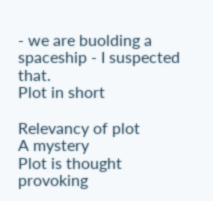- we are buolding a spaceship - I suspected that.
Plot in short

Relevancy of plot
A mystery
Plot is thought provoking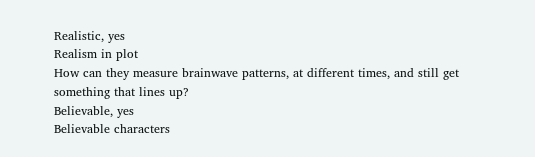Realistic, yes
Realism in plot
How can they measure brainwave patterns, at different times, and still get something that lines up?
Believable, yes
Believable characters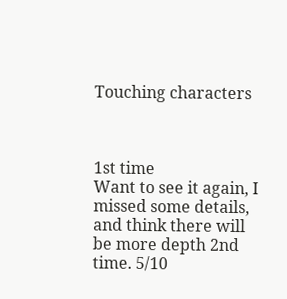Touching characters



1st time
Want to see it again, I missed some details, and think there will be more depth 2nd time. 5/10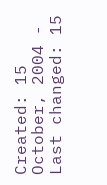Created: 15 October, 2004 - Last changed: 15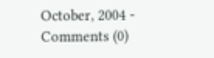October, 2004 - Comments (0)